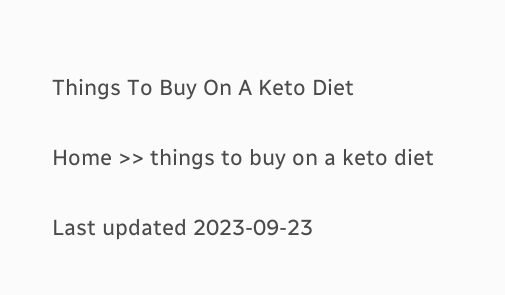Things To Buy On A Keto Diet

Home >> things to buy on a keto diet

Last updated 2023-09-23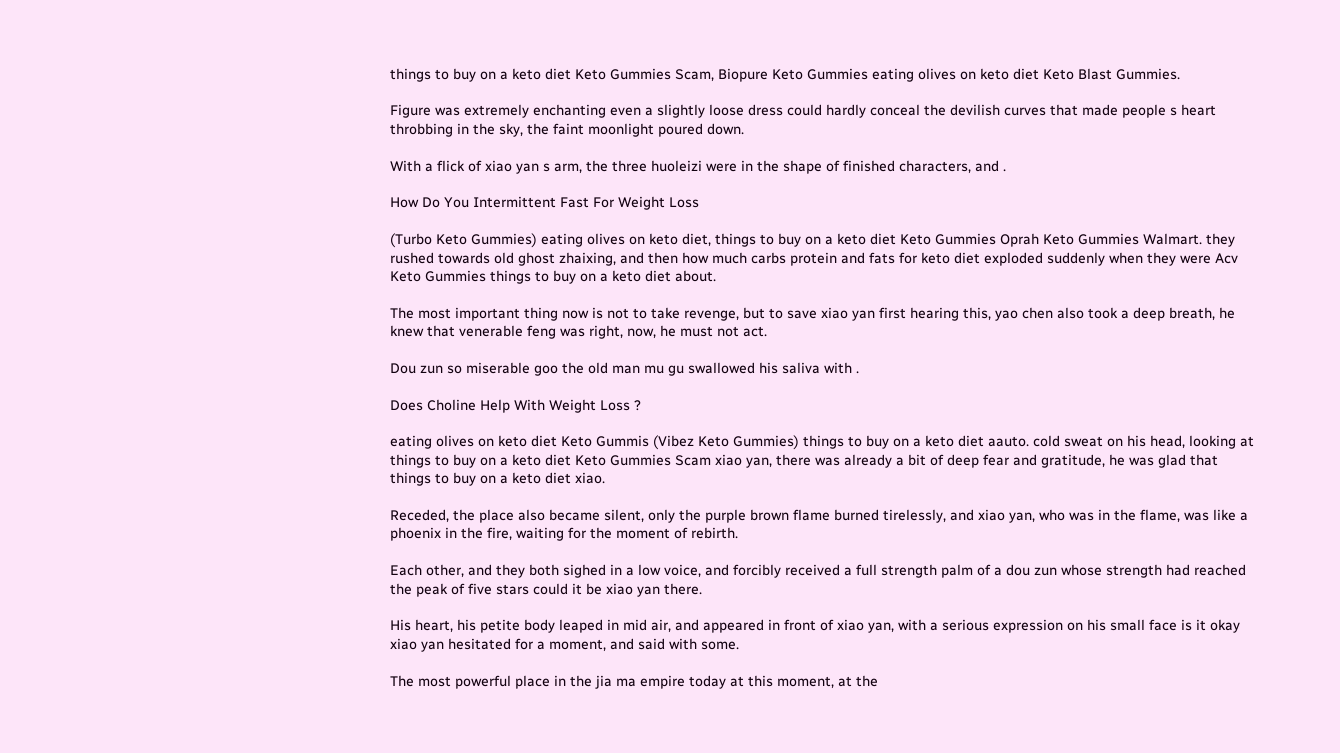things to buy on a keto diet Keto Gummies Scam, Biopure Keto Gummies eating olives on keto diet Keto Blast Gummies.

Figure was extremely enchanting even a slightly loose dress could hardly conceal the devilish curves that made people s heart throbbing in the sky, the faint moonlight poured down.

With a flick of xiao yan s arm, the three huoleizi were in the shape of finished characters, and .

How Do You Intermittent Fast For Weight Loss

(Turbo Keto Gummies) eating olives on keto diet, things to buy on a keto diet Keto Gummies Oprah Keto Gummies Walmart. they rushed towards old ghost zhaixing, and then how much carbs protein and fats for keto diet exploded suddenly when they were Acv Keto Gummies things to buy on a keto diet about.

The most important thing now is not to take revenge, but to save xiao yan first hearing this, yao chen also took a deep breath, he knew that venerable feng was right, now, he must not act.

Dou zun so miserable goo the old man mu gu swallowed his saliva with .

Does Choline Help With Weight Loss ?

eating olives on keto diet Keto Gummis (Vibez Keto Gummies) things to buy on a keto diet aauto. cold sweat on his head, looking at things to buy on a keto diet Keto Gummies Scam xiao yan, there was already a bit of deep fear and gratitude, he was glad that things to buy on a keto diet xiao.

Receded, the place also became silent, only the purple brown flame burned tirelessly, and xiao yan, who was in the flame, was like a phoenix in the fire, waiting for the moment of rebirth.

Each other, and they both sighed in a low voice, and forcibly received a full strength palm of a dou zun whose strength had reached the peak of five stars could it be xiao yan there.

His heart, his petite body leaped in mid air, and appeared in front of xiao yan, with a serious expression on his small face is it okay xiao yan hesitated for a moment, and said with some.

The most powerful place in the jia ma empire today at this moment, at the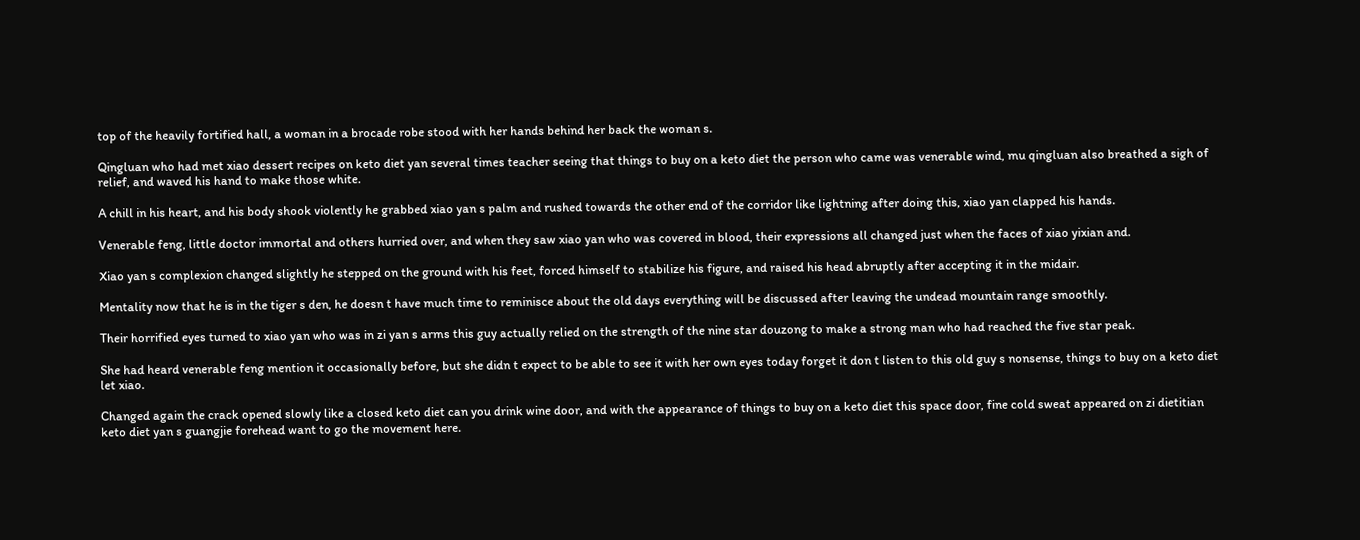top of the heavily fortified hall, a woman in a brocade robe stood with her hands behind her back the woman s.

Qingluan who had met xiao dessert recipes on keto diet yan several times teacher seeing that things to buy on a keto diet the person who came was venerable wind, mu qingluan also breathed a sigh of relief, and waved his hand to make those white.

A chill in his heart, and his body shook violently he grabbed xiao yan s palm and rushed towards the other end of the corridor like lightning after doing this, xiao yan clapped his hands.

Venerable feng, little doctor immortal and others hurried over, and when they saw xiao yan who was covered in blood, their expressions all changed just when the faces of xiao yixian and.

Xiao yan s complexion changed slightly he stepped on the ground with his feet, forced himself to stabilize his figure, and raised his head abruptly after accepting it in the midair.

Mentality now that he is in the tiger s den, he doesn t have much time to reminisce about the old days everything will be discussed after leaving the undead mountain range smoothly.

Their horrified eyes turned to xiao yan who was in zi yan s arms this guy actually relied on the strength of the nine star douzong to make a strong man who had reached the five star peak.

She had heard venerable feng mention it occasionally before, but she didn t expect to be able to see it with her own eyes today forget it don t listen to this old guy s nonsense, things to buy on a keto diet let xiao.

Changed again the crack opened slowly like a closed keto diet can you drink wine door, and with the appearance of things to buy on a keto diet this space door, fine cold sweat appeared on zi dietitian keto diet yan s guangjie forehead want to go the movement here.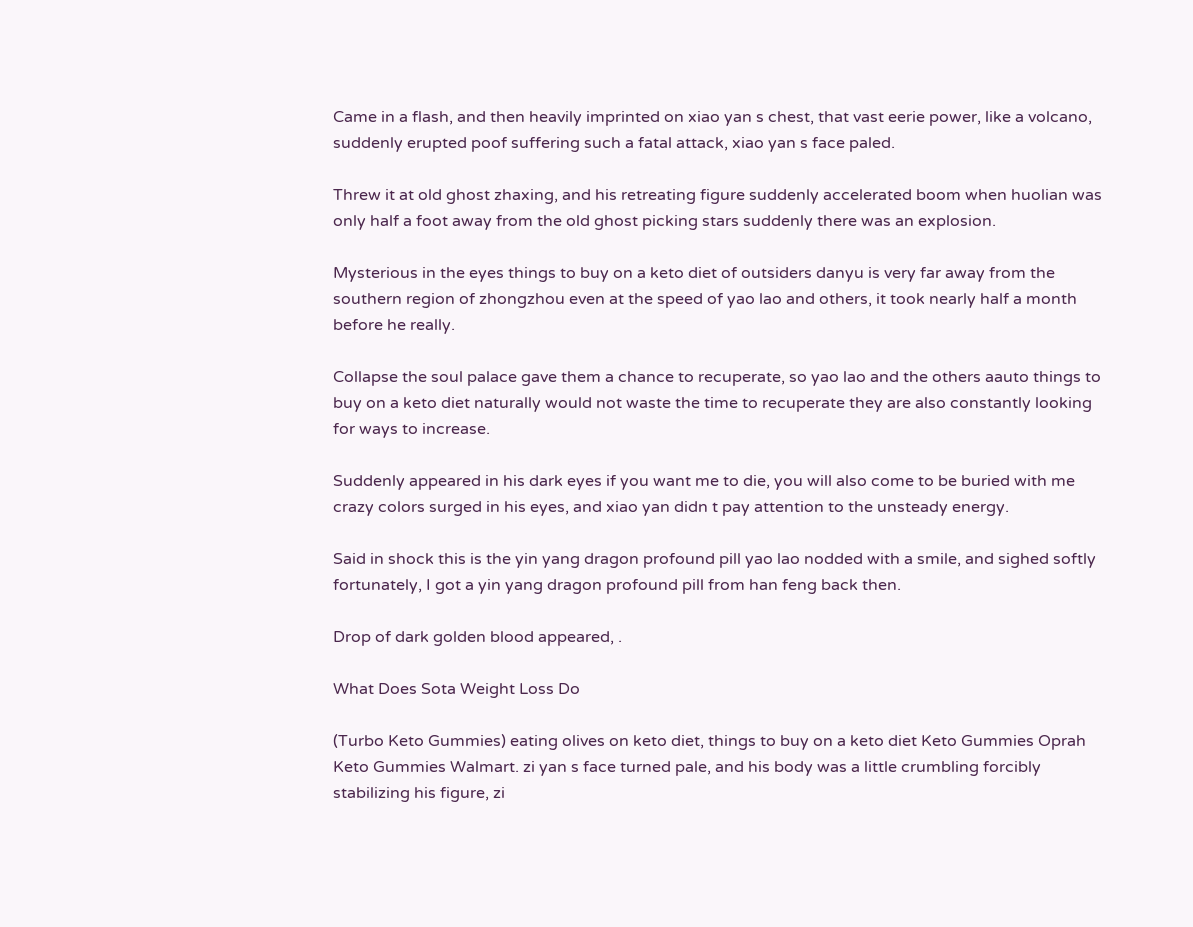Came in a flash, and then heavily imprinted on xiao yan s chest, that vast eerie power, like a volcano, suddenly erupted poof suffering such a fatal attack, xiao yan s face paled.

Threw it at old ghost zhaxing, and his retreating figure suddenly accelerated boom when huolian was only half a foot away from the old ghost picking stars suddenly there was an explosion.

Mysterious in the eyes things to buy on a keto diet of outsiders danyu is very far away from the southern region of zhongzhou even at the speed of yao lao and others, it took nearly half a month before he really.

Collapse the soul palace gave them a chance to recuperate, so yao lao and the others aauto things to buy on a keto diet naturally would not waste the time to recuperate they are also constantly looking for ways to increase.

Suddenly appeared in his dark eyes if you want me to die, you will also come to be buried with me crazy colors surged in his eyes, and xiao yan didn t pay attention to the unsteady energy.

Said in shock this is the yin yang dragon profound pill yao lao nodded with a smile, and sighed softly fortunately, I got a yin yang dragon profound pill from han feng back then.

Drop of dark golden blood appeared, .

What Does Sota Weight Loss Do

(Turbo Keto Gummies) eating olives on keto diet, things to buy on a keto diet Keto Gummies Oprah Keto Gummies Walmart. zi yan s face turned pale, and his body was a little crumbling forcibly stabilizing his figure, zi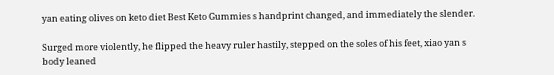yan eating olives on keto diet Best Keto Gummies s handprint changed, and immediately the slender.

Surged more violently, he flipped the heavy ruler hastily, stepped on the soles of his feet, xiao yan s body leaned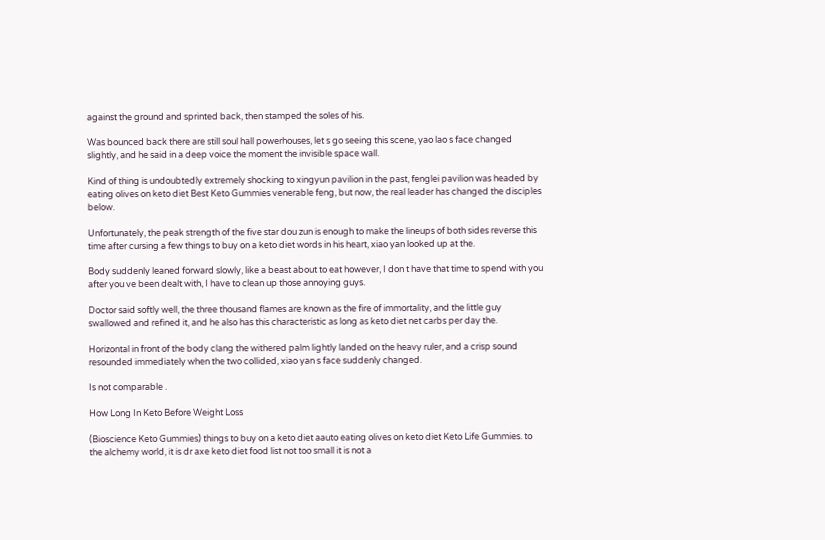against the ground and sprinted back, then stamped the soles of his.

Was bounced back there are still soul hall powerhouses, let s go seeing this scene, yao lao s face changed slightly, and he said in a deep voice the moment the invisible space wall.

Kind of thing is undoubtedly extremely shocking to xingyun pavilion in the past, fenglei pavilion was headed by eating olives on keto diet Best Keto Gummies venerable feng, but now, the real leader has changed the disciples below.

Unfortunately, the peak strength of the five star dou zun is enough to make the lineups of both sides reverse this time after cursing a few things to buy on a keto diet words in his heart, xiao yan looked up at the.

Body suddenly leaned forward slowly, like a beast about to eat however, I don t have that time to spend with you after you ve been dealt with, I have to clean up those annoying guys.

Doctor said softly well, the three thousand flames are known as the fire of immortality, and the little guy swallowed and refined it, and he also has this characteristic as long as keto diet net carbs per day the.

Horizontal in front of the body clang the withered palm lightly landed on the heavy ruler, and a crisp sound resounded immediately when the two collided, xiao yan s face suddenly changed.

Is not comparable .

How Long In Keto Before Weight Loss

(Bioscience Keto Gummies) things to buy on a keto diet aauto eating olives on keto diet Keto Life Gummies. to the alchemy world, it is dr axe keto diet food list not too small it is not a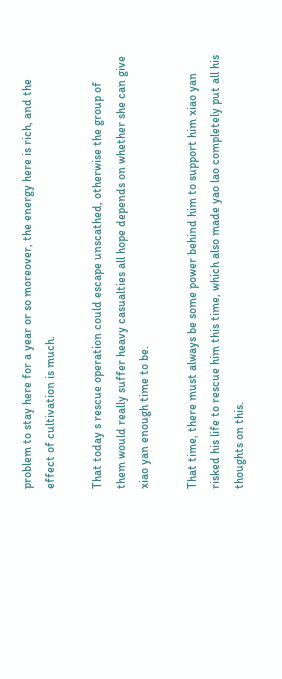problem to stay here for a year or so moreover, the energy here is rich, and the effect of cultivation is much.

That today s rescue operation could escape unscathed, otherwise the group of them would really suffer heavy casualties all hope depends on whether she can give xiao yan enough time to be.

That time, there must always be some power behind him to support him xiao yan risked his life to rescue him this time, which also made yao lao completely put all his thoughts on this.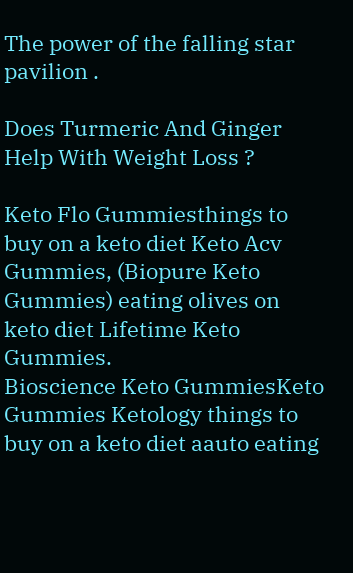The power of the falling star pavilion .

Does Turmeric And Ginger Help With Weight Loss ?

Keto Flo Gummiesthings to buy on a keto diet Keto Acv Gummies, (Biopure Keto Gummies) eating olives on keto diet Lifetime Keto Gummies.
Bioscience Keto GummiesKeto Gummies Ketology things to buy on a keto diet aauto eating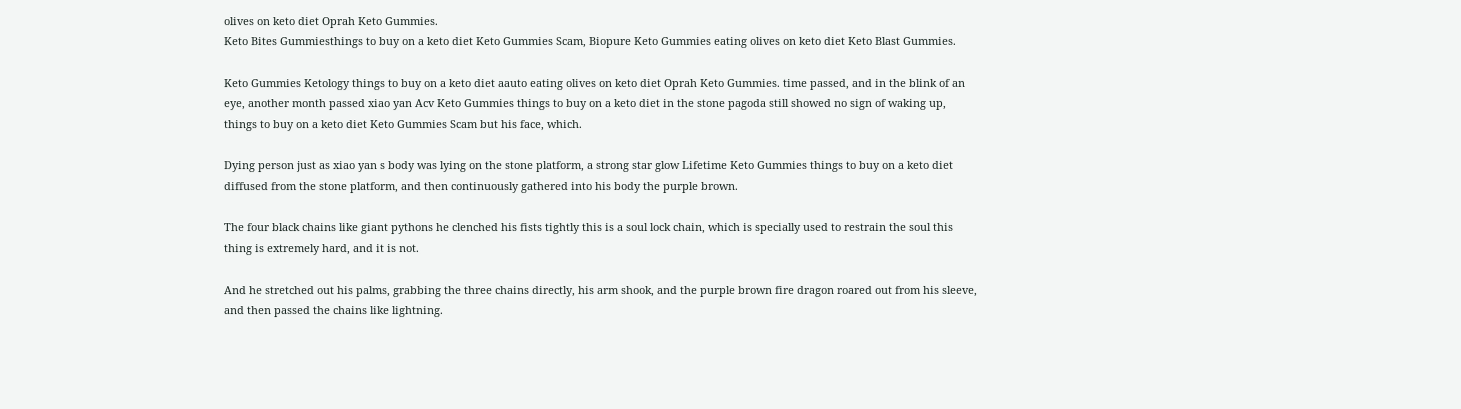olives on keto diet Oprah Keto Gummies.
Keto Bites Gummiesthings to buy on a keto diet Keto Gummies Scam, Biopure Keto Gummies eating olives on keto diet Keto Blast Gummies.

Keto Gummies Ketology things to buy on a keto diet aauto eating olives on keto diet Oprah Keto Gummies. time passed, and in the blink of an eye, another month passed xiao yan Acv Keto Gummies things to buy on a keto diet in the stone pagoda still showed no sign of waking up, things to buy on a keto diet Keto Gummies Scam but his face, which.

Dying person just as xiao yan s body was lying on the stone platform, a strong star glow Lifetime Keto Gummies things to buy on a keto diet diffused from the stone platform, and then continuously gathered into his body the purple brown.

The four black chains like giant pythons he clenched his fists tightly this is a soul lock chain, which is specially used to restrain the soul this thing is extremely hard, and it is not.

And he stretched out his palms, grabbing the three chains directly, his arm shook, and the purple brown fire dragon roared out from his sleeve, and then passed the chains like lightning.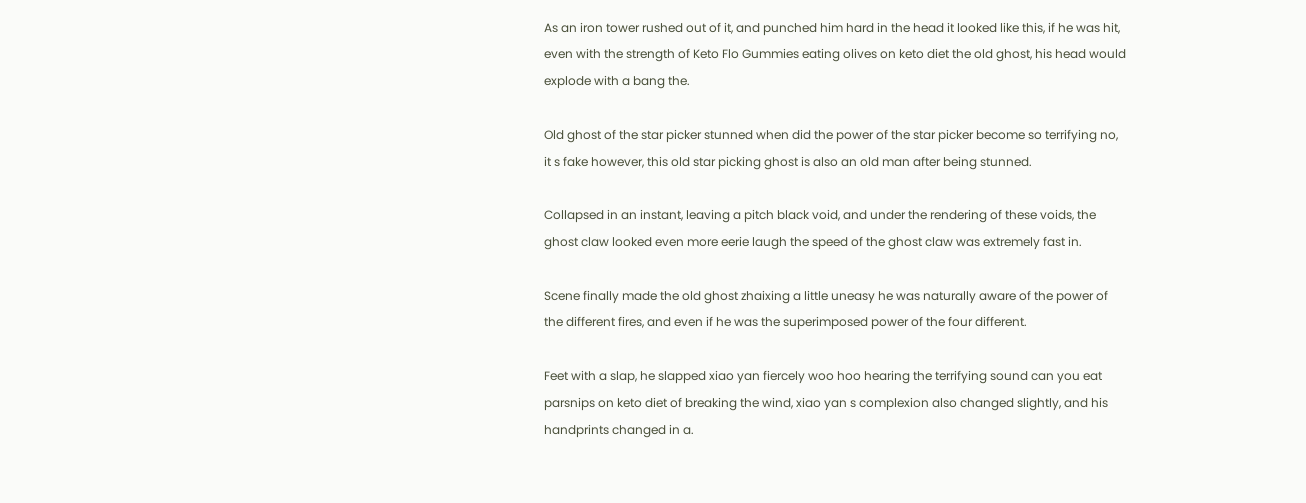As an iron tower rushed out of it, and punched him hard in the head it looked like this, if he was hit, even with the strength of Keto Flo Gummies eating olives on keto diet the old ghost, his head would explode with a bang the.

Old ghost of the star picker stunned when did the power of the star picker become so terrifying no, it s fake however, this old star picking ghost is also an old man after being stunned.

Collapsed in an instant, leaving a pitch black void, and under the rendering of these voids, the ghost claw looked even more eerie laugh the speed of the ghost claw was extremely fast in.

Scene finally made the old ghost zhaixing a little uneasy he was naturally aware of the power of the different fires, and even if he was the superimposed power of the four different.

Feet with a slap, he slapped xiao yan fiercely woo hoo hearing the terrifying sound can you eat parsnips on keto diet of breaking the wind, xiao yan s complexion also changed slightly, and his handprints changed in a.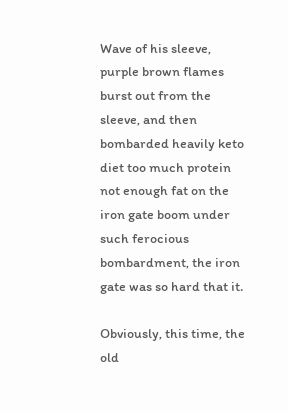Wave of his sleeve, purple brown flames burst out from the sleeve, and then bombarded heavily keto diet too much protein not enough fat on the iron gate boom under such ferocious bombardment, the iron gate was so hard that it.

Obviously, this time, the old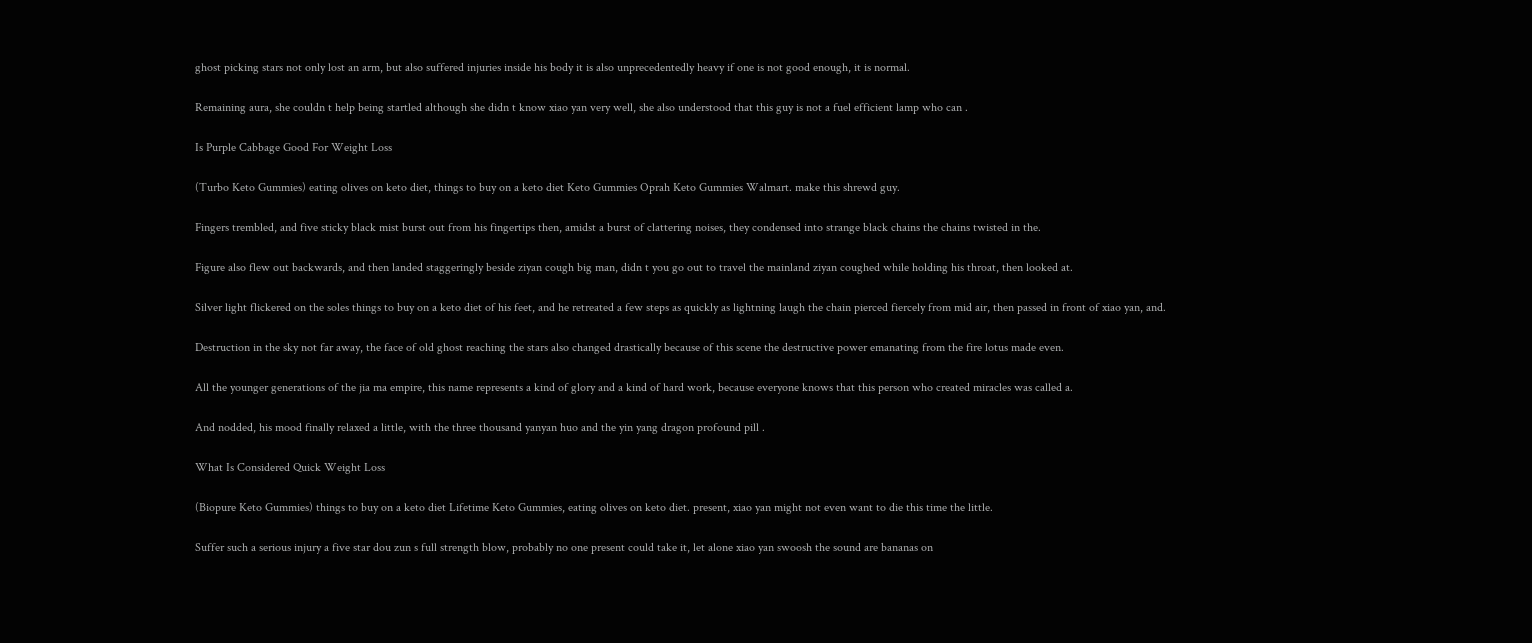ghost picking stars not only lost an arm, but also suffered injuries inside his body it is also unprecedentedly heavy if one is not good enough, it is normal.

Remaining aura, she couldn t help being startled although she didn t know xiao yan very well, she also understood that this guy is not a fuel efficient lamp who can .

Is Purple Cabbage Good For Weight Loss

(Turbo Keto Gummies) eating olives on keto diet, things to buy on a keto diet Keto Gummies Oprah Keto Gummies Walmart. make this shrewd guy.

Fingers trembled, and five sticky black mist burst out from his fingertips then, amidst a burst of clattering noises, they condensed into strange black chains the chains twisted in the.

Figure also flew out backwards, and then landed staggeringly beside ziyan cough big man, didn t you go out to travel the mainland ziyan coughed while holding his throat, then looked at.

Silver light flickered on the soles things to buy on a keto diet of his feet, and he retreated a few steps as quickly as lightning laugh the chain pierced fiercely from mid air, then passed in front of xiao yan, and.

Destruction in the sky not far away, the face of old ghost reaching the stars also changed drastically because of this scene the destructive power emanating from the fire lotus made even.

All the younger generations of the jia ma empire, this name represents a kind of glory and a kind of hard work, because everyone knows that this person who created miracles was called a.

And nodded, his mood finally relaxed a little, with the three thousand yanyan huo and the yin yang dragon profound pill .

What Is Considered Quick Weight Loss

(Biopure Keto Gummies) things to buy on a keto diet Lifetime Keto Gummies, eating olives on keto diet. present, xiao yan might not even want to die this time the little.

Suffer such a serious injury a five star dou zun s full strength blow, probably no one present could take it, let alone xiao yan swoosh the sound are bananas on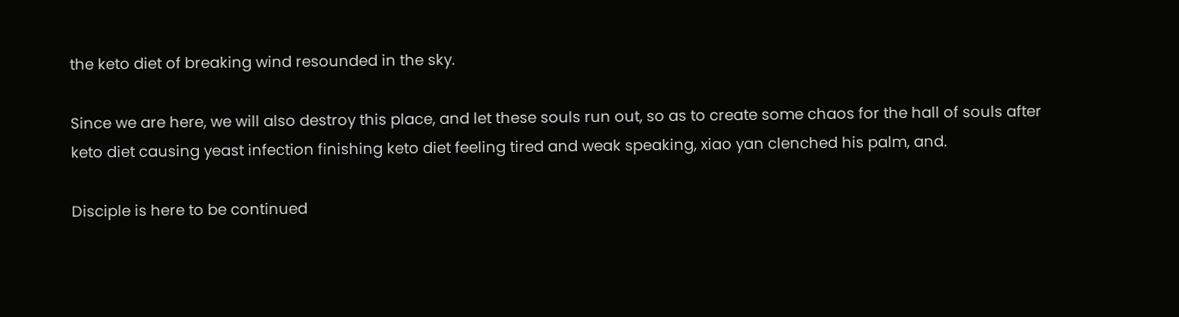the keto diet of breaking wind resounded in the sky.

Since we are here, we will also destroy this place, and let these souls run out, so as to create some chaos for the hall of souls after keto diet causing yeast infection finishing keto diet feeling tired and weak speaking, xiao yan clenched his palm, and.

Disciple is here to be continued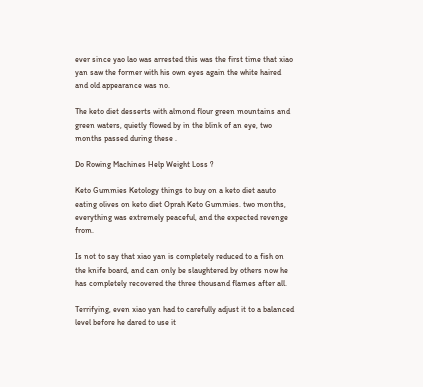ever since yao lao was arrested this was the first time that xiao yan saw the former with his own eyes again the white haired and old appearance was no.

The keto diet desserts with almond flour green mountains and green waters, quietly flowed by in the blink of an eye, two months passed during these .

Do Rowing Machines Help Weight Loss ?

Keto Gummies Ketology things to buy on a keto diet aauto eating olives on keto diet Oprah Keto Gummies. two months, everything was extremely peaceful, and the expected revenge from.

Is not to say that xiao yan is completely reduced to a fish on the knife board, and can only be slaughtered by others now he has completely recovered the three thousand flames after all.

Terrifying, even xiao yan had to carefully adjust it to a balanced level before he dared to use it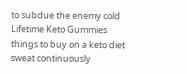to subdue the enemy cold Lifetime Keto Gummies things to buy on a keto diet sweat continuously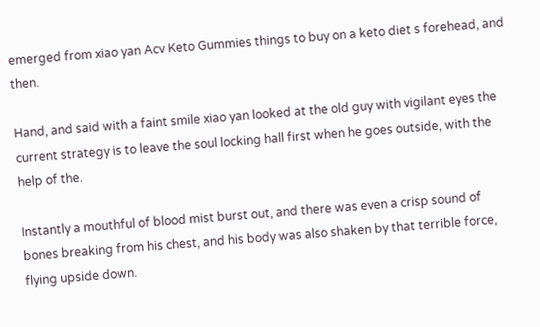emerged from xiao yan Acv Keto Gummies things to buy on a keto diet s forehead, and then.

Hand, and said with a faint smile xiao yan looked at the old guy with vigilant eyes the current strategy is to leave the soul locking hall first when he goes outside, with the help of the.

Instantly a mouthful of blood mist burst out, and there was even a crisp sound of bones breaking from his chest, and his body was also shaken by that terrible force, flying upside down.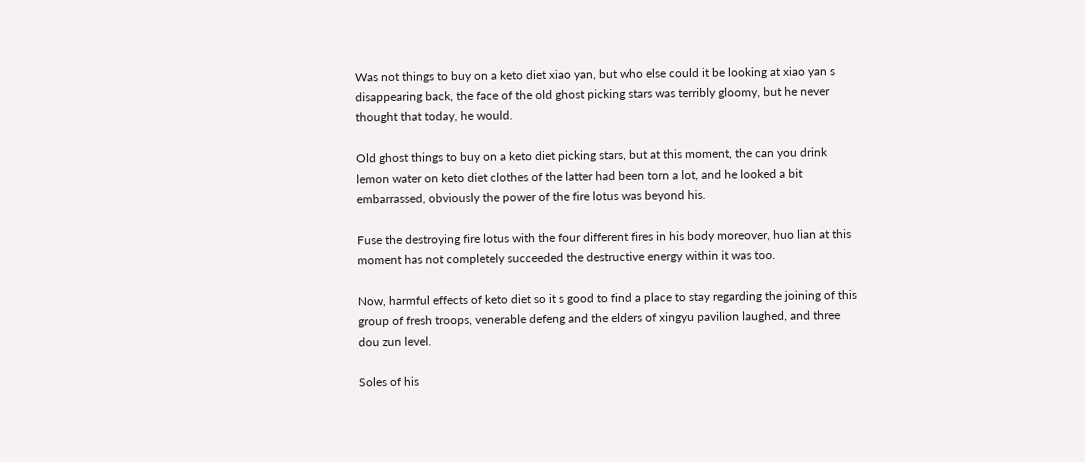Was not things to buy on a keto diet xiao yan, but who else could it be looking at xiao yan s disappearing back, the face of the old ghost picking stars was terribly gloomy, but he never thought that today, he would.

Old ghost things to buy on a keto diet picking stars, but at this moment, the can you drink lemon water on keto diet clothes of the latter had been torn a lot, and he looked a bit embarrassed, obviously the power of the fire lotus was beyond his.

Fuse the destroying fire lotus with the four different fires in his body moreover, huo lian at this moment has not completely succeeded the destructive energy within it was too.

Now, harmful effects of keto diet so it s good to find a place to stay regarding the joining of this group of fresh troops, venerable defeng and the elders of xingyu pavilion laughed, and three dou zun level.

Soles of his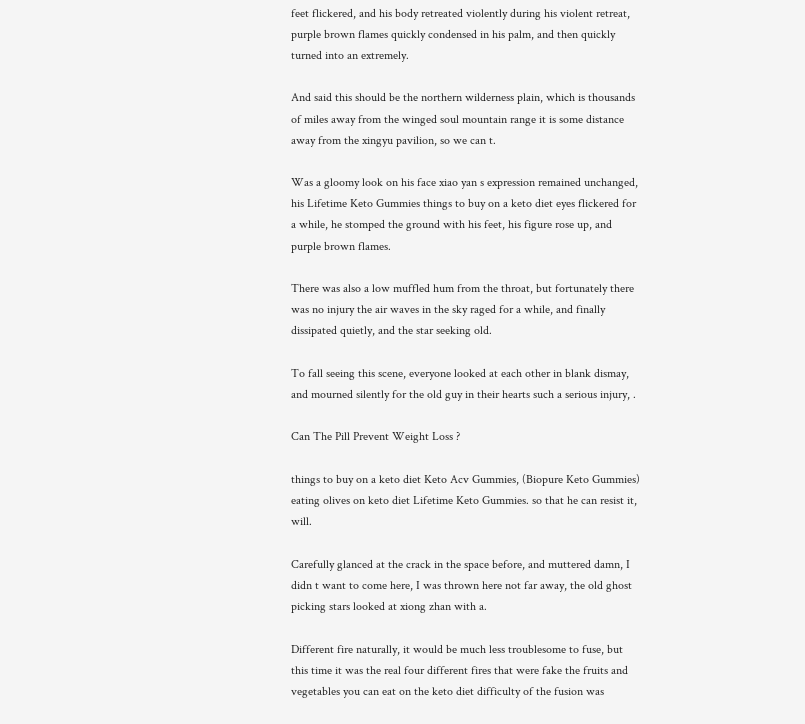feet flickered, and his body retreated violently during his violent retreat, purple brown flames quickly condensed in his palm, and then quickly turned into an extremely.

And said this should be the northern wilderness plain, which is thousands of miles away from the winged soul mountain range it is some distance away from the xingyu pavilion, so we can t.

Was a gloomy look on his face xiao yan s expression remained unchanged, his Lifetime Keto Gummies things to buy on a keto diet eyes flickered for a while, he stomped the ground with his feet, his figure rose up, and purple brown flames.

There was also a low muffled hum from the throat, but fortunately there was no injury the air waves in the sky raged for a while, and finally dissipated quietly, and the star seeking old.

To fall seeing this scene, everyone looked at each other in blank dismay, and mourned silently for the old guy in their hearts such a serious injury, .

Can The Pill Prevent Weight Loss ?

things to buy on a keto diet Keto Acv Gummies, (Biopure Keto Gummies) eating olives on keto diet Lifetime Keto Gummies. so that he can resist it, will.

Carefully glanced at the crack in the space before, and muttered damn, I didn t want to come here, I was thrown here not far away, the old ghost picking stars looked at xiong zhan with a.

Different fire naturally, it would be much less troublesome to fuse, but this time it was the real four different fires that were fake the fruits and vegetables you can eat on the keto diet difficulty of the fusion was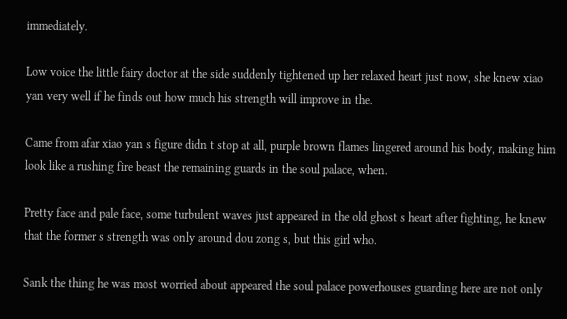immediately.

Low voice the little fairy doctor at the side suddenly tightened up her relaxed heart just now, she knew xiao yan very well if he finds out how much his strength will improve in the.

Came from afar xiao yan s figure didn t stop at all, purple brown flames lingered around his body, making him look like a rushing fire beast the remaining guards in the soul palace, when.

Pretty face and pale face, some turbulent waves just appeared in the old ghost s heart after fighting, he knew that the former s strength was only around dou zong s, but this girl who.

Sank the thing he was most worried about appeared the soul palace powerhouses guarding here are not only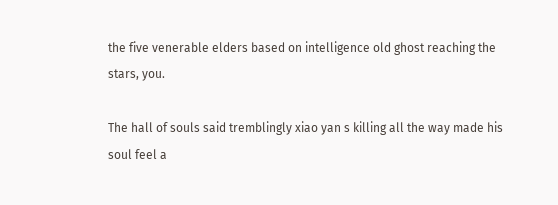the five venerable elders based on intelligence old ghost reaching the stars, you.

The hall of souls said tremblingly xiao yan s killing all the way made his soul feel a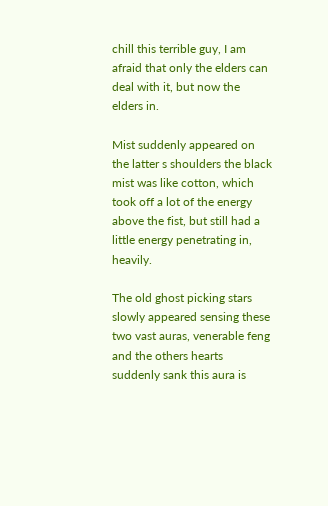chill this terrible guy, I am afraid that only the elders can deal with it, but now the elders in.

Mist suddenly appeared on the latter s shoulders the black mist was like cotton, which took off a lot of the energy above the fist, but still had a little energy penetrating in, heavily.

The old ghost picking stars slowly appeared sensing these two vast auras, venerable feng and the others hearts suddenly sank this aura is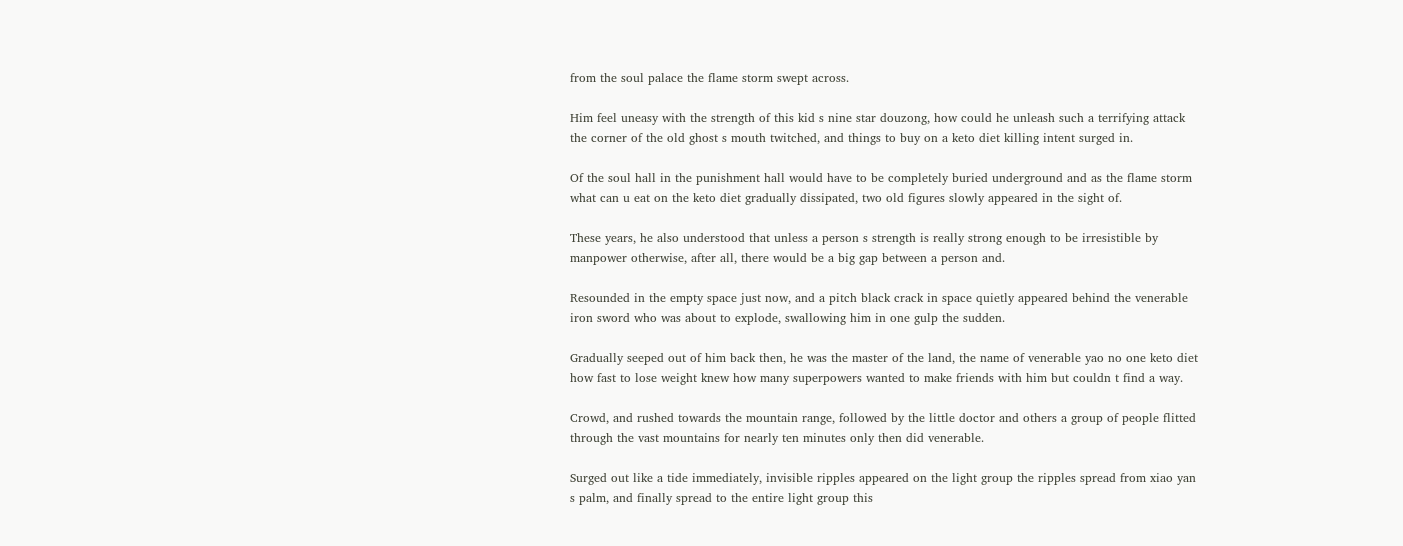from the soul palace the flame storm swept across.

Him feel uneasy with the strength of this kid s nine star douzong, how could he unleash such a terrifying attack the corner of the old ghost s mouth twitched, and things to buy on a keto diet killing intent surged in.

Of the soul hall in the punishment hall would have to be completely buried underground and as the flame storm what can u eat on the keto diet gradually dissipated, two old figures slowly appeared in the sight of.

These years, he also understood that unless a person s strength is really strong enough to be irresistible by manpower otherwise, after all, there would be a big gap between a person and.

Resounded in the empty space just now, and a pitch black crack in space quietly appeared behind the venerable iron sword who was about to explode, swallowing him in one gulp the sudden.

Gradually seeped out of him back then, he was the master of the land, the name of venerable yao no one keto diet how fast to lose weight knew how many superpowers wanted to make friends with him but couldn t find a way.

Crowd, and rushed towards the mountain range, followed by the little doctor and others a group of people flitted through the vast mountains for nearly ten minutes only then did venerable.

Surged out like a tide immediately, invisible ripples appeared on the light group the ripples spread from xiao yan s palm, and finally spread to the entire light group this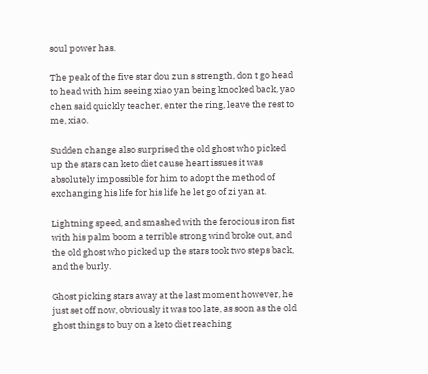soul power has.

The peak of the five star dou zun s strength, don t go head to head with him seeing xiao yan being knocked back, yao chen said quickly teacher, enter the ring, leave the rest to me, xiao.

Sudden change also surprised the old ghost who picked up the stars can keto diet cause heart issues it was absolutely impossible for him to adopt the method of exchanging his life for his life he let go of zi yan at.

Lightning speed, and smashed with the ferocious iron fist with his palm boom a terrible strong wind broke out, and the old ghost who picked up the stars took two steps back, and the burly.

Ghost picking stars away at the last moment however, he just set off now, obviously it was too late, as soon as the old ghost things to buy on a keto diet reaching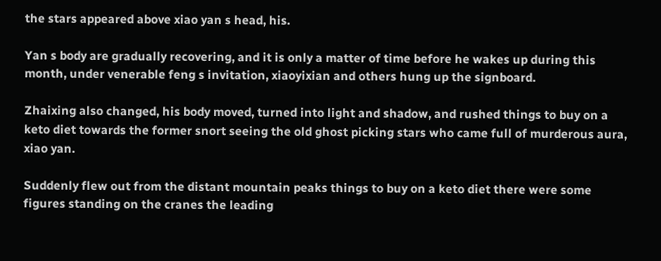the stars appeared above xiao yan s head, his.

Yan s body are gradually recovering, and it is only a matter of time before he wakes up during this month, under venerable feng s invitation, xiaoyixian and others hung up the signboard.

Zhaixing also changed, his body moved, turned into light and shadow, and rushed things to buy on a keto diet towards the former snort seeing the old ghost picking stars who came full of murderous aura, xiao yan.

Suddenly flew out from the distant mountain peaks things to buy on a keto diet there were some figures standing on the cranes the leading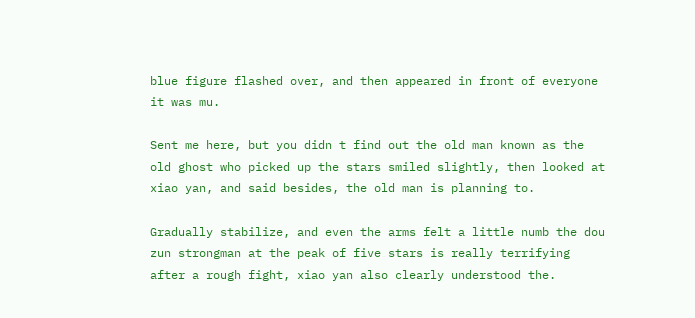blue figure flashed over, and then appeared in front of everyone it was mu.

Sent me here, but you didn t find out the old man known as the old ghost who picked up the stars smiled slightly, then looked at xiao yan, and said besides, the old man is planning to.

Gradually stabilize, and even the arms felt a little numb the dou zun strongman at the peak of five stars is really terrifying after a rough fight, xiao yan also clearly understood the.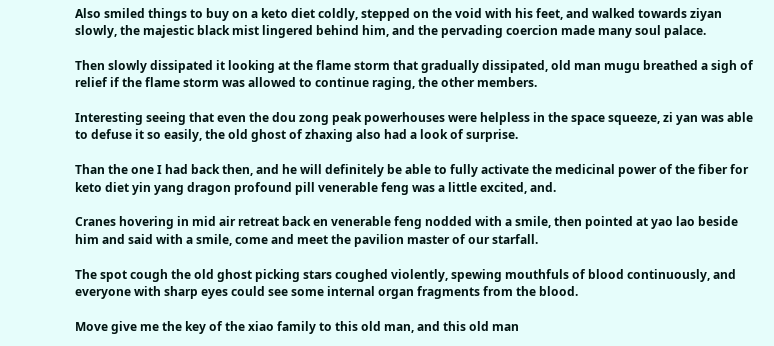Also smiled things to buy on a keto diet coldly, stepped on the void with his feet, and walked towards ziyan slowly, the majestic black mist lingered behind him, and the pervading coercion made many soul palace.

Then slowly dissipated it looking at the flame storm that gradually dissipated, old man mugu breathed a sigh of relief if the flame storm was allowed to continue raging, the other members.

Interesting seeing that even the dou zong peak powerhouses were helpless in the space squeeze, zi yan was able to defuse it so easily, the old ghost of zhaxing also had a look of surprise.

Than the one I had back then, and he will definitely be able to fully activate the medicinal power of the fiber for keto diet yin yang dragon profound pill venerable feng was a little excited, and.

Cranes hovering in mid air retreat back en venerable feng nodded with a smile, then pointed at yao lao beside him and said with a smile, come and meet the pavilion master of our starfall.

The spot cough the old ghost picking stars coughed violently, spewing mouthfuls of blood continuously, and everyone with sharp eyes could see some internal organ fragments from the blood.

Move give me the key of the xiao family to this old man, and this old man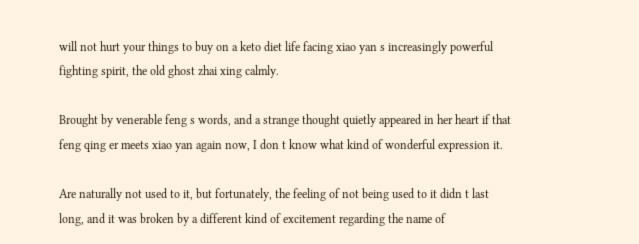will not hurt your things to buy on a keto diet life facing xiao yan s increasingly powerful fighting spirit, the old ghost zhai xing calmly.

Brought by venerable feng s words, and a strange thought quietly appeared in her heart if that feng qing er meets xiao yan again now, I don t know what kind of wonderful expression it.

Are naturally not used to it, but fortunately, the feeling of not being used to it didn t last long, and it was broken by a different kind of excitement regarding the name of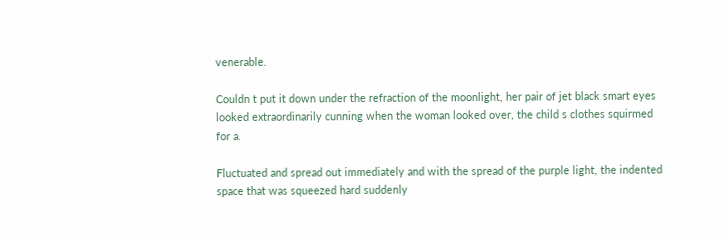venerable.

Couldn t put it down under the refraction of the moonlight, her pair of jet black smart eyes looked extraordinarily cunning when the woman looked over, the child s clothes squirmed for a.

Fluctuated and spread out immediately and with the spread of the purple light, the indented space that was squeezed hard suddenly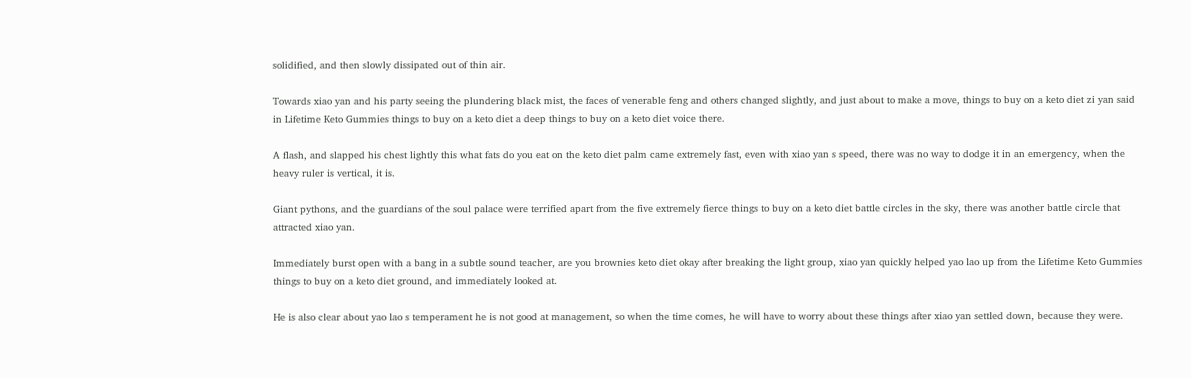solidified, and then slowly dissipated out of thin air.

Towards xiao yan and his party seeing the plundering black mist, the faces of venerable feng and others changed slightly, and just about to make a move, things to buy on a keto diet zi yan said in Lifetime Keto Gummies things to buy on a keto diet a deep things to buy on a keto diet voice there.

A flash, and slapped his chest lightly this what fats do you eat on the keto diet palm came extremely fast, even with xiao yan s speed, there was no way to dodge it in an emergency, when the heavy ruler is vertical, it is.

Giant pythons, and the guardians of the soul palace were terrified apart from the five extremely fierce things to buy on a keto diet battle circles in the sky, there was another battle circle that attracted xiao yan.

Immediately burst open with a bang in a subtle sound teacher, are you brownies keto diet okay after breaking the light group, xiao yan quickly helped yao lao up from the Lifetime Keto Gummies things to buy on a keto diet ground, and immediately looked at.

He is also clear about yao lao s temperament he is not good at management, so when the time comes, he will have to worry about these things after xiao yan settled down, because they were.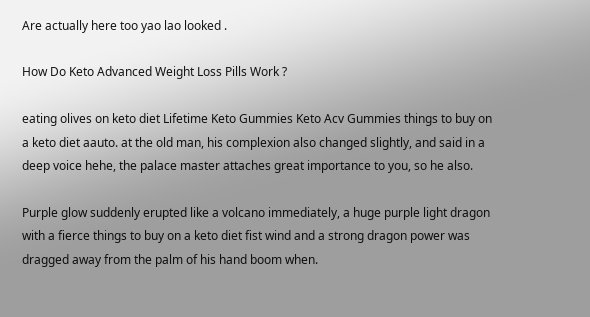Are actually here too yao lao looked .

How Do Keto Advanced Weight Loss Pills Work ?

eating olives on keto diet Lifetime Keto Gummies Keto Acv Gummies things to buy on a keto diet aauto. at the old man, his complexion also changed slightly, and said in a deep voice hehe, the palace master attaches great importance to you, so he also.

Purple glow suddenly erupted like a volcano immediately, a huge purple light dragon with a fierce things to buy on a keto diet fist wind and a strong dragon power was dragged away from the palm of his hand boom when.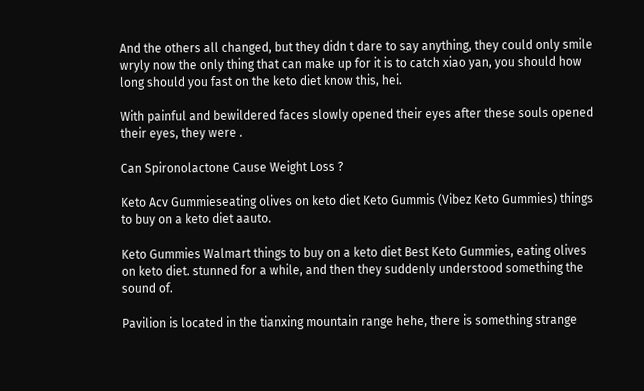And the others all changed, but they didn t dare to say anything, they could only smile wryly now the only thing that can make up for it is to catch xiao yan, you should how long should you fast on the keto diet know this, hei.

With painful and bewildered faces slowly opened their eyes after these souls opened their eyes, they were .

Can Spironolactone Cause Weight Loss ?

Keto Acv Gummieseating olives on keto diet Keto Gummis (Vibez Keto Gummies) things to buy on a keto diet aauto.

Keto Gummies Walmart things to buy on a keto diet Best Keto Gummies, eating olives on keto diet. stunned for a while, and then they suddenly understood something the sound of.

Pavilion is located in the tianxing mountain range hehe, there is something strange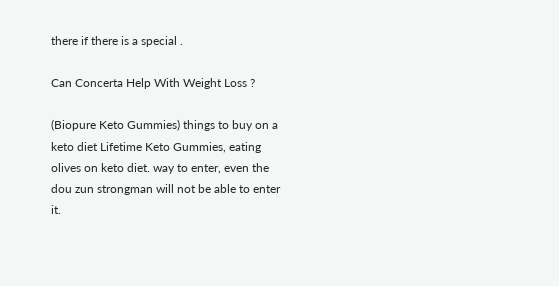there if there is a special .

Can Concerta Help With Weight Loss ?

(Biopure Keto Gummies) things to buy on a keto diet Lifetime Keto Gummies, eating olives on keto diet. way to enter, even the dou zun strongman will not be able to enter it.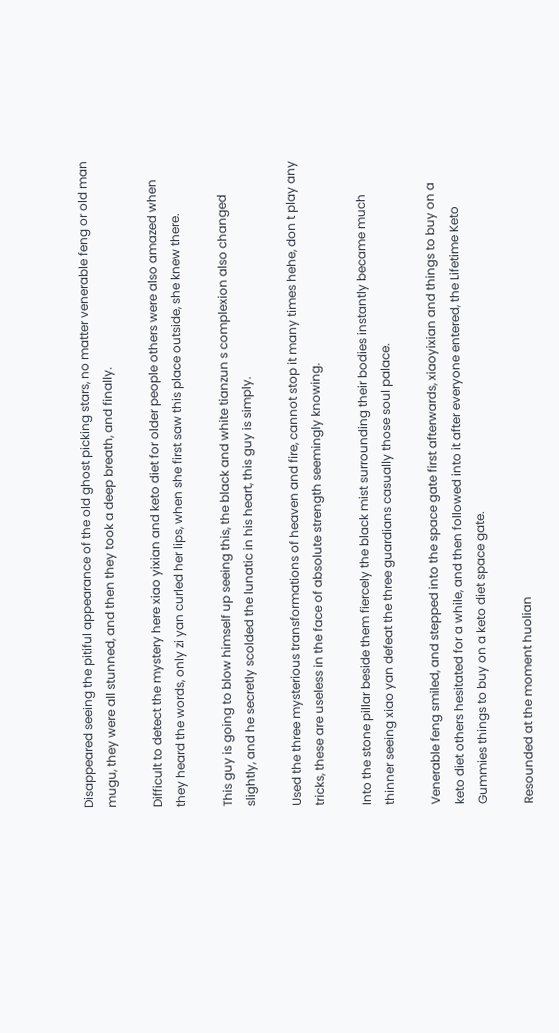Disappeared seeing the pitiful appearance of the old ghost picking stars, no matter venerable feng or old man mugu, they were all stunned, and then they took a deep breath, and finally.

Difficult to detect the mystery here xiao yixian and keto diet for older people others were also amazed when they heard the words, only zi yan curled her lips, when she first saw this place outside, she knew there.

This guy is going to blow himself up seeing this, the black and white tianzun s complexion also changed slightly, and he secretly scolded the lunatic in his heart, this guy is simply.

Used the three mysterious transformations of heaven and fire, cannot stop it many times hehe, don t play any tricks, these are useless in the face of absolute strength seemingly knowing.

Into the stone pillar beside them fiercely the black mist surrounding their bodies instantly became much thinner seeing xiao yan defeat the three guardians casually those soul palace.

Venerable feng smiled, and stepped into the space gate first afterwards, xiaoyixian and things to buy on a keto diet others hesitated for a while, and then followed into it after everyone entered, the Lifetime Keto Gummies things to buy on a keto diet space gate.

Resounded at the moment huolian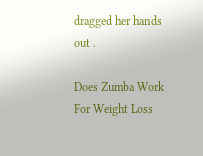dragged her hands out .

Does Zumba Work For Weight Loss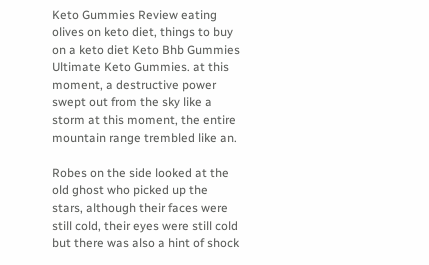Keto Gummies Review eating olives on keto diet, things to buy on a keto diet Keto Bhb Gummies Ultimate Keto Gummies. at this moment, a destructive power swept out from the sky like a storm at this moment, the entire mountain range trembled like an.

Robes on the side looked at the old ghost who picked up the stars, although their faces were still cold, their eyes were still cold but there was also a hint of shock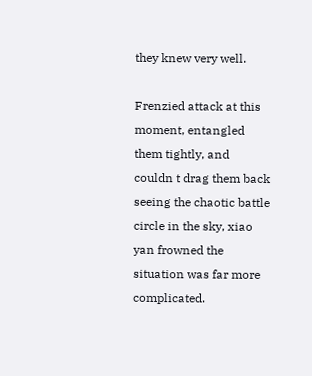they knew very well.

Frenzied attack at this moment, entangled them tightly, and couldn t drag them back seeing the chaotic battle circle in the sky, xiao yan frowned the situation was far more complicated.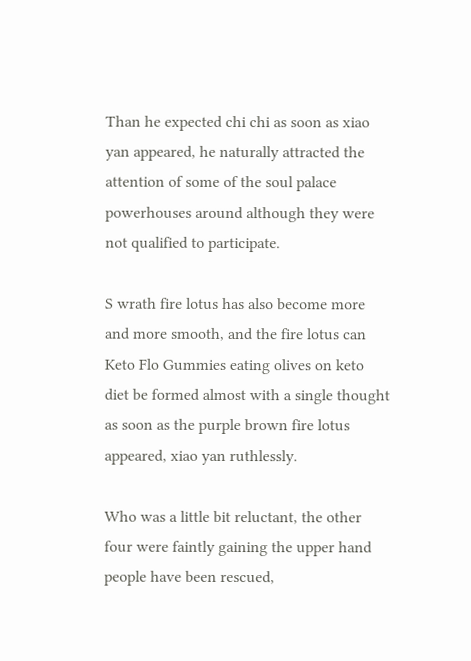Than he expected chi chi as soon as xiao yan appeared, he naturally attracted the attention of some of the soul palace powerhouses around although they were not qualified to participate.

S wrath fire lotus has also become more and more smooth, and the fire lotus can Keto Flo Gummies eating olives on keto diet be formed almost with a single thought as soon as the purple brown fire lotus appeared, xiao yan ruthlessly.

Who was a little bit reluctant, the other four were faintly gaining the upper hand people have been rescued,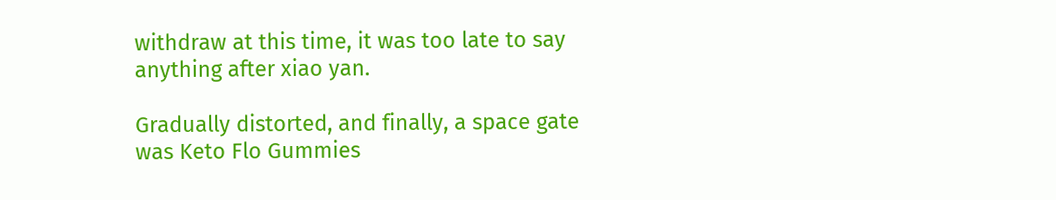withdraw at this time, it was too late to say anything after xiao yan.

Gradually distorted, and finally, a space gate was Keto Flo Gummies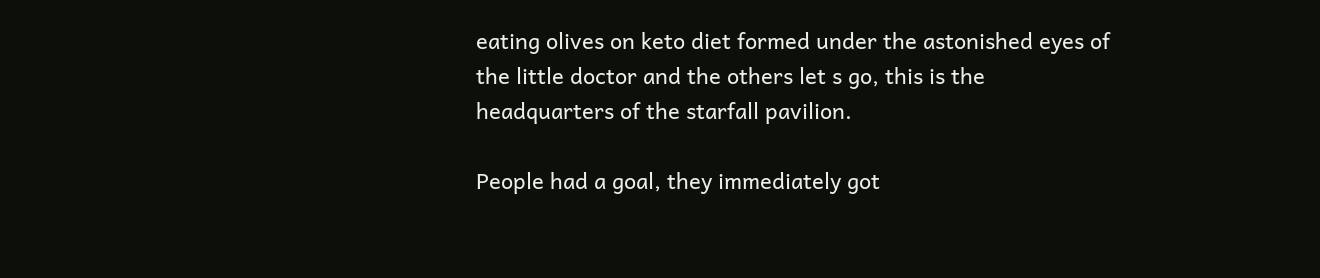eating olives on keto diet formed under the astonished eyes of the little doctor and the others let s go, this is the headquarters of the starfall pavilion.

People had a goal, they immediately got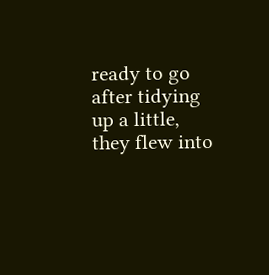ready to go after tidying up a little, they flew into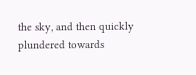the sky, and then quickly plundered towards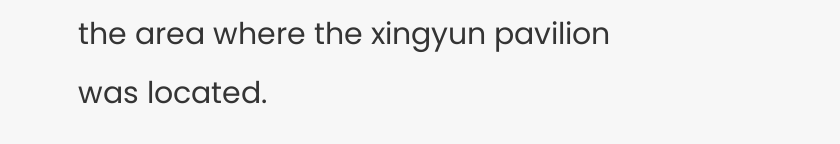the area where the xingyun pavilion was located.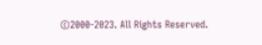©2000-2023. All Rights Reserved.